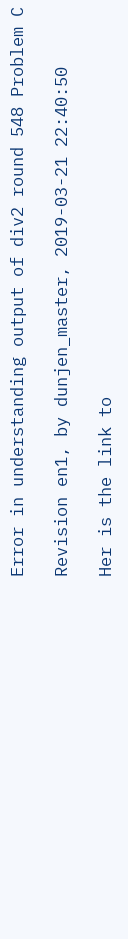Error in understanding output of div2 round 548 Problem C

Revision en1, by dunjen_master, 2019-03-21 22:40:50

Her is the link to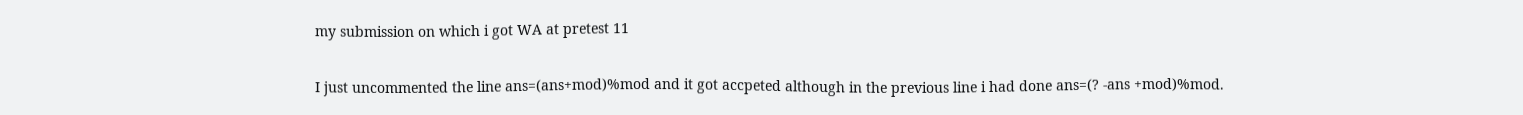my submission on which i got WA at pretest 11

I just uncommented the line ans=(ans+mod)%mod and it got accpeted although in the previous line i had done ans=(? -ans +mod)%mod.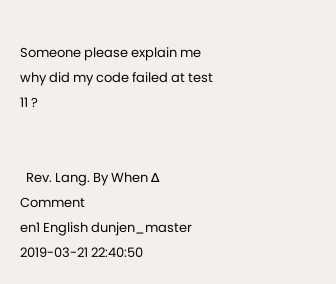Someone please explain me why did my code failed at test 11 ?


  Rev. Lang. By When Δ Comment
en1 English dunjen_master 2019-03-21 22:40:50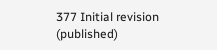377 Initial revision (published)